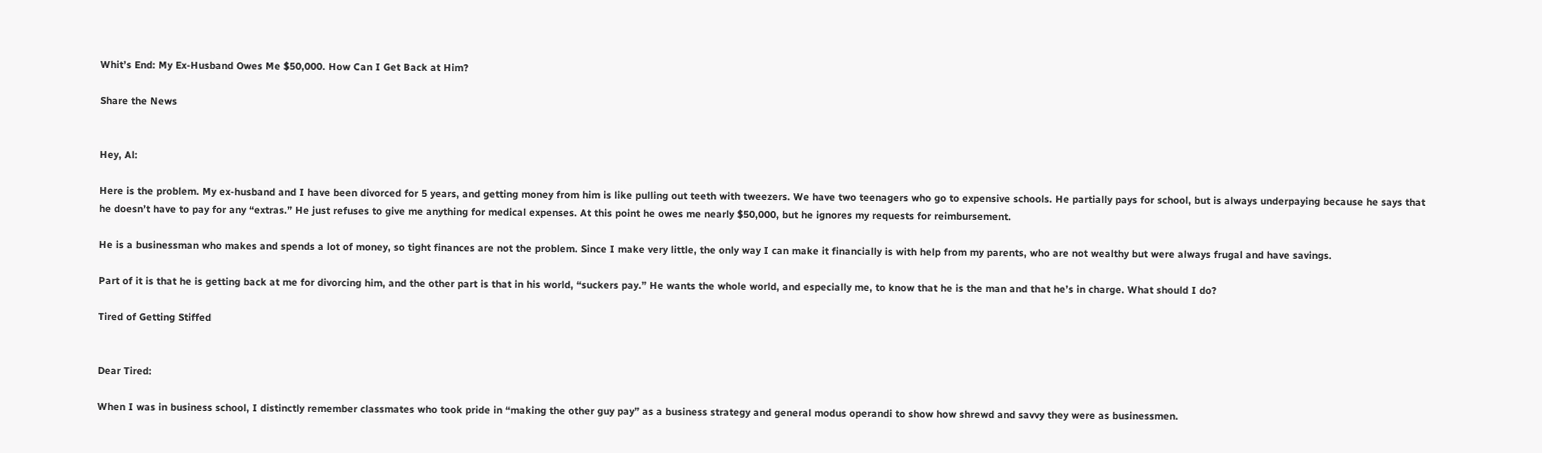Whit’s End: My Ex-Husband Owes Me $50,000. How Can I Get Back at Him?

Share the News


Hey, Al:

Here is the problem. My ex-husband and I have been divorced for 5 years, and getting money from him is like pulling out teeth with tweezers. We have two teenagers who go to expensive schools. He partially pays for school, but is always underpaying because he says that he doesn’t have to pay for any “extras.” He just refuses to give me anything for medical expenses. At this point he owes me nearly $50,000, but he ignores my requests for reimbursement.

He is a businessman who makes and spends a lot of money, so tight finances are not the problem. Since I make very little, the only way I can make it financially is with help from my parents, who are not wealthy but were always frugal and have savings.

Part of it is that he is getting back at me for divorcing him, and the other part is that in his world, “suckers pay.” He wants the whole world, and especially me, to know that he is the man and that he’s in charge. What should I do?

Tired of Getting Stiffed


Dear Tired:

When I was in business school, I distinctly remember classmates who took pride in “making the other guy pay” as a business strategy and general modus operandi to show how shrewd and savvy they were as businessmen.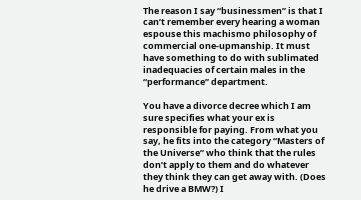The reason I say “businessmen” is that I can’t remember every hearing a woman espouse this machismo philosophy of commercial one-upmanship. It must have something to do with sublimated inadequacies of certain males in the “performance” department.

You have a divorce decree which I am sure specifies what your ex is responsible for paying. From what you say, he fits into the category “Masters of the Universe” who think that the rules don’t apply to them and do whatever they think they can get away with. (Does he drive a BMW?) I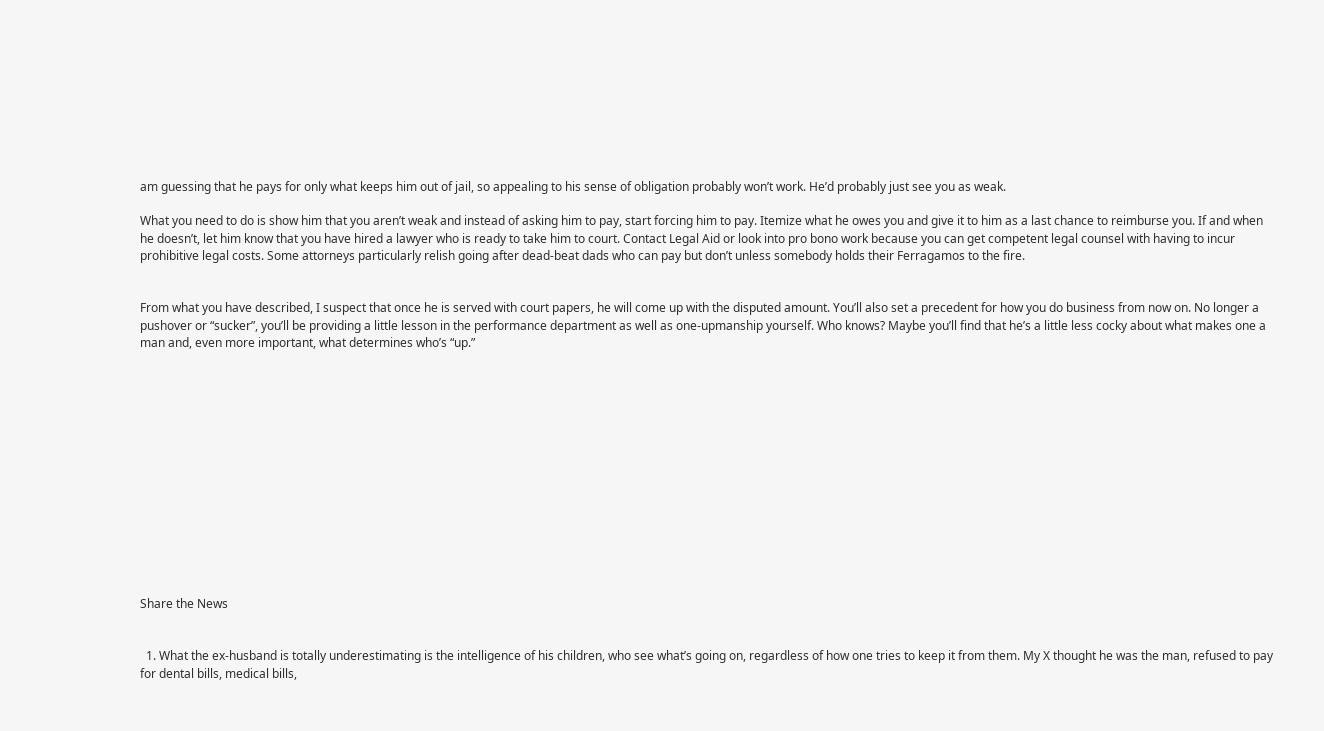am guessing that he pays for only what keeps him out of jail, so appealing to his sense of obligation probably won’t work. He’d probably just see you as weak.

What you need to do is show him that you aren’t weak and instead of asking him to pay, start forcing him to pay. Itemize what he owes you and give it to him as a last chance to reimburse you. If and when he doesn’t, let him know that you have hired a lawyer who is ready to take him to court. Contact Legal Aid or look into pro bono work because you can get competent legal counsel with having to incur prohibitive legal costs. Some attorneys particularly relish going after dead-beat dads who can pay but don’t unless somebody holds their Ferragamos to the fire.


From what you have described, I suspect that once he is served with court papers, he will come up with the disputed amount. You’ll also set a precedent for how you do business from now on. No longer a pushover or “sucker”, you’ll be providing a little lesson in the performance department as well as one-upmanship yourself. Who knows? Maybe you’ll find that he’s a little less cocky about what makes one a man and, even more important, what determines who’s “up.”














Share the News


  1. What the ex-husband is totally underestimating is the intelligence of his children, who see what’s going on, regardless of how one tries to keep it from them. My X thought he was the man, refused to pay for dental bills, medical bills,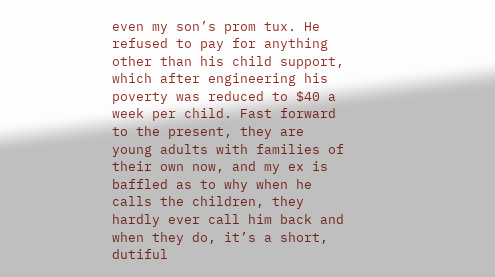even my son’s prom tux. He refused to pay for anything other than his child support, which after engineering his poverty was reduced to $40 a week per child. Fast forward to the present, they are young adults with families of their own now, and my ex is baffled as to why when he calls the children, they hardly ever call him back and when they do, it’s a short, dutiful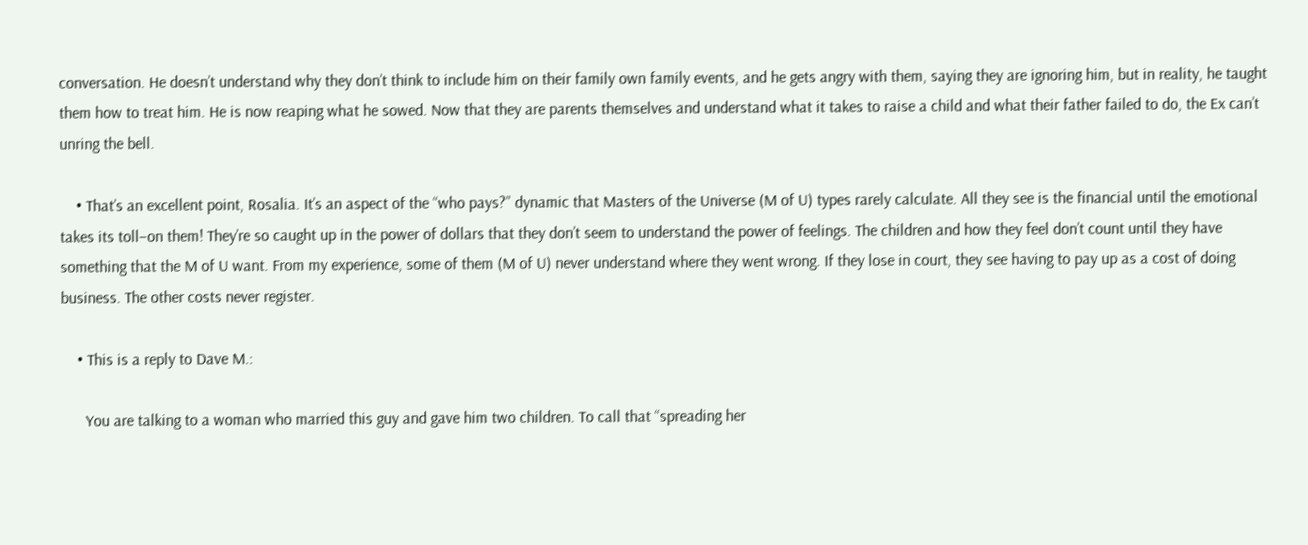conversation. He doesn’t understand why they don’t think to include him on their family own family events, and he gets angry with them, saying they are ignoring him, but in reality, he taught them how to treat him. He is now reaping what he sowed. Now that they are parents themselves and understand what it takes to raise a child and what their father failed to do, the Ex can’t unring the bell.

    • That’s an excellent point, Rosalia. It’s an aspect of the “who pays?” dynamic that Masters of the Universe (M of U) types rarely calculate. All they see is the financial until the emotional takes its toll–on them! They’re so caught up in the power of dollars that they don’t seem to understand the power of feelings. The children and how they feel don’t count until they have something that the M of U want. From my experience, some of them (M of U) never understand where they went wrong. If they lose in court, they see having to pay up as a cost of doing business. The other costs never register.

    • This is a reply to Dave M.:

      You are talking to a woman who married this guy and gave him two children. To call that “spreading her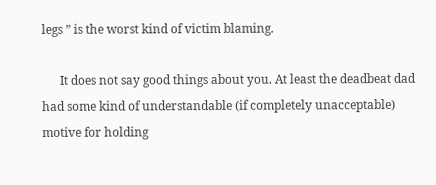legs ” is the worst kind of victim blaming.

      It does not say good things about you. At least the deadbeat dad had some kind of understandable (if completely unacceptable) motive for holding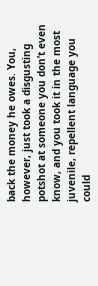back the money he owes. You, however, just took a disgusting potshot at someone you don’t even know, and you took it in the most juvenile, repellent language you could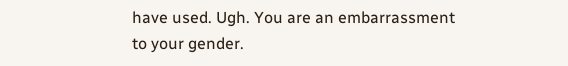have used. Ugh. You are an embarrassment to your gender.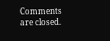Comments are closed.